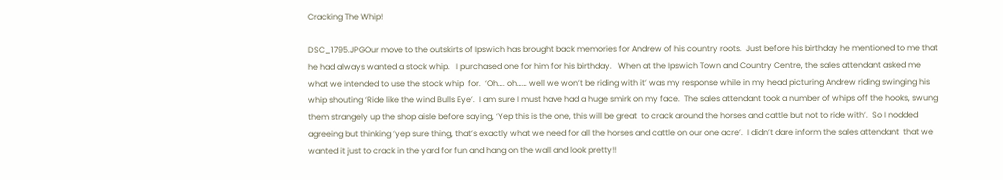Cracking The Whip!

DSC_1795.JPGOur move to the outskirts of Ipswich has brought back memories for Andrew of his country roots.  Just before his birthday he mentioned to me that he had always wanted a stock whip.   I purchased one for him for his birthday.   When at the Ipswich Town and Country Centre, the sales attendant asked me what we intended to use the stock whip  for.  ‘Oh…. oh…… well we won’t be riding with it’ was my response while in my head picturing Andrew riding swinging his whip shouting ‘Ride like the wind Bulls Eye’.  I am sure I must have had a huge smirk on my face.  The sales attendant took a number of whips off the hooks, swung them strangely up the shop aisle before saying, ‘Yep this is the one, this will be great  to crack around the horses and cattle but not to ride with’.  So I nodded agreeing but thinking ‘yep sure thing, that’s exactly what we need for all the horses and cattle on our one acre’.  I didn’t dare inform the sales attendant  that we wanted it just to crack in the yard for fun and hang on the wall and look pretty!!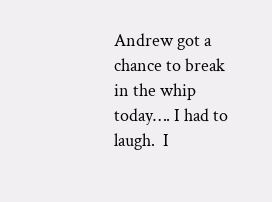Andrew got a chance to break in the whip today…. I had to laugh.  I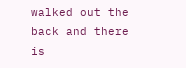walked out the back and there is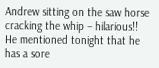Andrew sitting on the saw horse cracking the whip – hilarious!! He mentioned tonight that he has a sore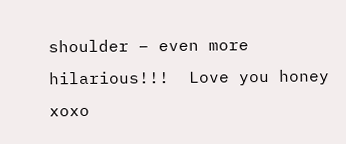shoulder – even more hilarious!!!  Love you honey xoxo